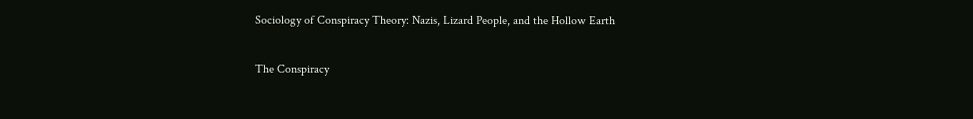Sociology of Conspiracy Theory: Nazis, Lizard People, and the Hollow Earth

The Conspiracy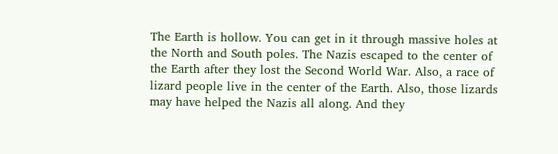The Earth is hollow. You can get in it through massive holes at the North and South poles. The Nazis escaped to the center of the Earth after they lost the Second World War. Also, a race of lizard people live in the center of the Earth. Also, those lizards may have helped the Nazis all along. And they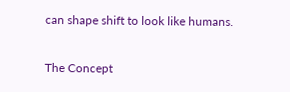can shape shift to look like humans.

The Concept